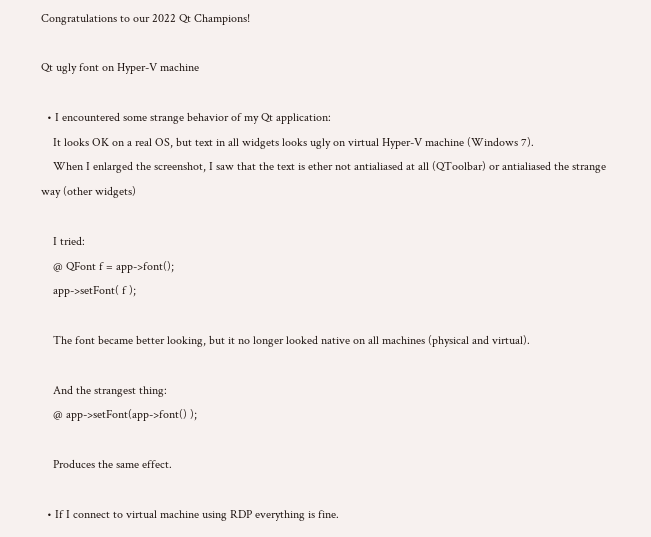Congratulations to our 2022 Qt Champions!

Qt ugly font on Hyper-V machine

  • I encountered some strange behavior of my Qt application:
    It looks OK on a real OS, but text in all widgets looks ugly on virtual Hyper-V machine (Windows 7).
    When I enlarged the screenshot, I saw that the text is ether not antialiased at all (QToolbar) or antialiased the strange way (other widgets)

    I tried:
    @ QFont f = app->font();
    app->setFont( f );

    The font became better looking, but it no longer looked native on all machines (physical and virtual).

    And the strangest thing:
    @ app->setFont(app->font() );

    Produces the same effect.

  • If I connect to virtual machine using RDP everything is fine.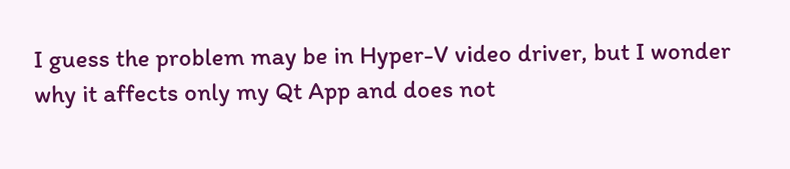I guess the problem may be in Hyper-V video driver, but I wonder why it affects only my Qt App and does not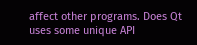affect other programs. Does Qt uses some unique API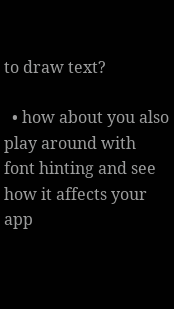to draw text?

  • how about you also play around with font hinting and see how it affects your app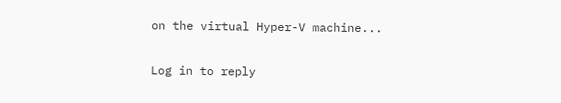on the virtual Hyper-V machine...

Log in to reply